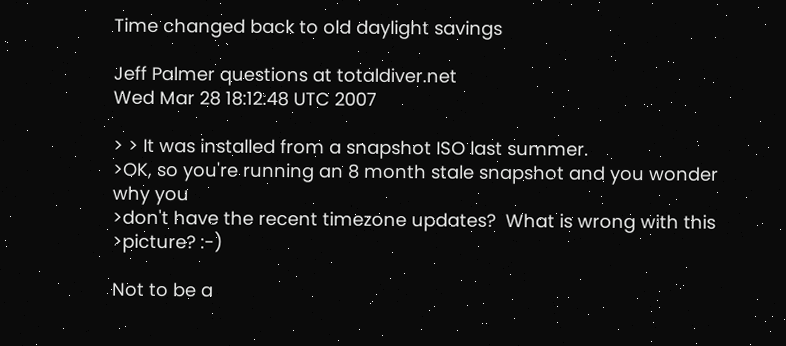Time changed back to old daylight savings

Jeff Palmer questions at totaldiver.net
Wed Mar 28 18:12:48 UTC 2007

> > It was installed from a snapshot ISO last summer.
>OK, so you're running an 8 month stale snapshot and you wonder why you
>don't have the recent timezone updates?  What is wrong with this
>picture? :-)

Not to be a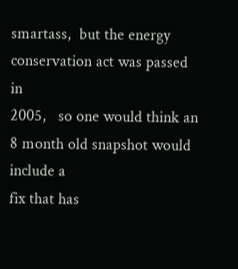smartass,  but the energy conservation act was passed in
2005,   so one would think an 8 month old snapshot would include a
fix that has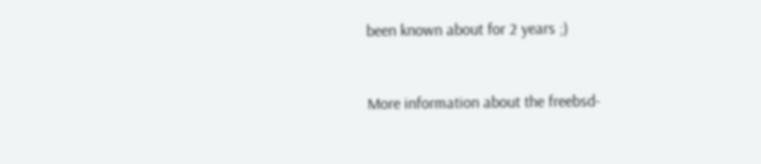been known about for 2 years ;)


More information about the freebsd-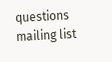questions mailing list